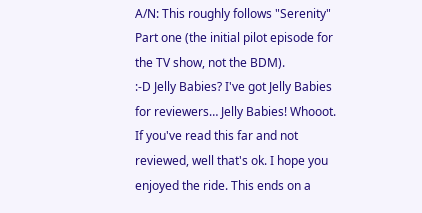A/N: This roughly follows "Serenity" Part one (the initial pilot episode for the TV show, not the BDM).
:-D Jelly Babies? I've got Jelly Babies for reviewers… Jelly Babies! Whooot. If you've read this far and not reviewed, well that's ok. I hope you enjoyed the ride. This ends on a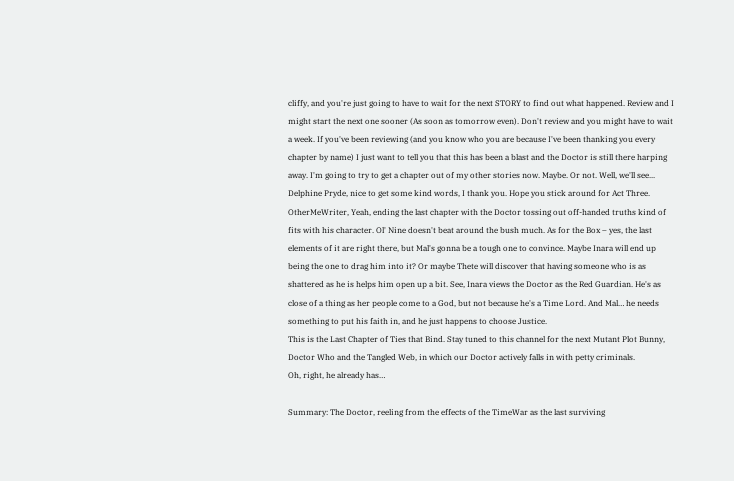cliffy, and you're just going to have to wait for the next STORY to find out what happened. Review and I might start the next one sooner (As soon as tomorrow even). Don't review and you might have to wait a week. If you've been reviewing (and you know who you are because I've been thanking you every chapter by name) I just want to tell you that this has been a blast and the Doctor is still there harping away. I'm going to try to get a chapter out of my other stories now. Maybe. Or not. Well, we'll see...
Delphine Pryde, nice to get some kind words, I thank you. Hope you stick around for Act Three.
OtherMeWriter, Yeah, ending the last chapter with the Doctor tossing out off-handed truths kind of fits with his character. Ol' Nine doesn't beat around the bush much. As for the Box – yes, the last elements of it are right there, but Mal's gonna be a tough one to convince. Maybe Inara will end up being the one to drag him into it? Or maybe Thete will discover that having someone who is as shattered as he is helps him open up a bit. See, Inara views the Doctor as the Red Guardian. He's as close of a thing as her people come to a God, but not because he's a Time Lord. And Mal… he needs something to put his faith in, and he just happens to choose Justice.
This is the Last Chapter of Ties that Bind. Stay tuned to this channel for the next Mutant Plot Bunny, Doctor Who and the Tangled Web, in which our Doctor actively falls in with petty criminals.
Oh, right, he already has…

Summary: The Doctor, reeling from the effects of the TimeWar as the last surviving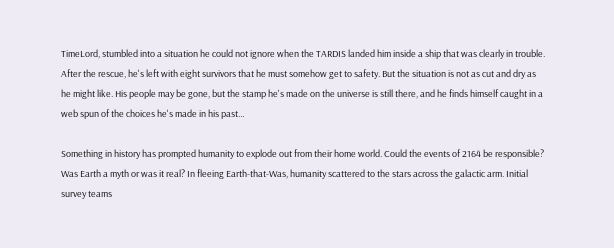TimeLord, stumbled into a situation he could not ignore when the TARDIS landed him inside a ship that was clearly in trouble. After the rescue, he's left with eight survivors that he must somehow get to safety. But the situation is not as cut and dry as he might like. His people may be gone, but the stamp he's made on the universe is still there, and he finds himself caught in a web spun of the choices he's made in his past…

Something in history has prompted humanity to explode out from their home world. Could the events of 2164 be responsible? Was Earth a myth or was it real? In fleeing Earth-that-Was, humanity scattered to the stars across the galactic arm. Initial survey teams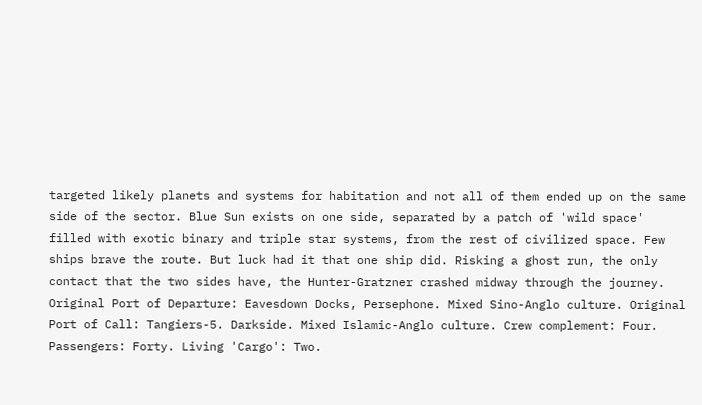targeted likely planets and systems for habitation and not all of them ended up on the same side of the sector. Blue Sun exists on one side, separated by a patch of 'wild space' filled with exotic binary and triple star systems, from the rest of civilized space. Few ships brave the route. But luck had it that one ship did. Risking a ghost run, the only contact that the two sides have, the Hunter-Gratzner crashed midway through the journey. Original Port of Departure: Eavesdown Docks, Persephone. Mixed Sino-Anglo culture. Original Port of Call: Tangiers-5. Darkside. Mixed Islamic-Anglo culture. Crew complement: Four. Passengers: Forty. Living 'Cargo': Two.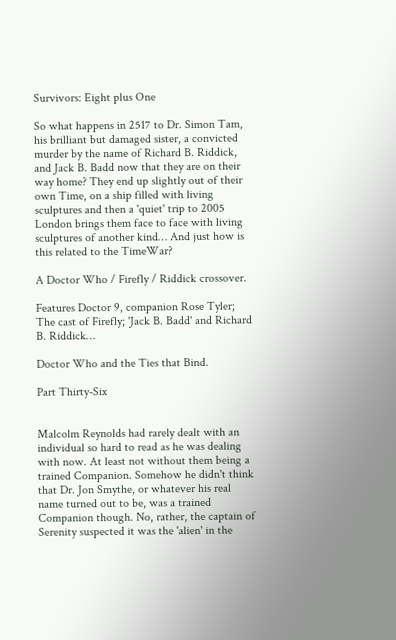Survivors: Eight plus One

So what happens in 2517 to Dr. Simon Tam, his brilliant but damaged sister, a convicted murder by the name of Richard B. Riddick, and Jack B. Badd now that they are on their way home? They end up slightly out of their own Time, on a ship filled with living sculptures and then a 'quiet' trip to 2005 London brings them face to face with living sculptures of another kind… And just how is this related to the TimeWar?

A Doctor Who / Firefly / Riddick crossover.

Features Doctor 9, companion Rose Tyler; The cast of Firefly; 'Jack B. Badd' and Richard B. Riddick…

Doctor Who and the Ties that Bind.

Part Thirty-Six


Malcolm Reynolds had rarely dealt with an individual so hard to read as he was dealing with now. At least not without them being a trained Companion. Somehow he didn't think that Dr. Jon Smythe, or whatever his real name turned out to be, was a trained Companion though. No, rather, the captain of Serenity suspected it was the 'alien' in the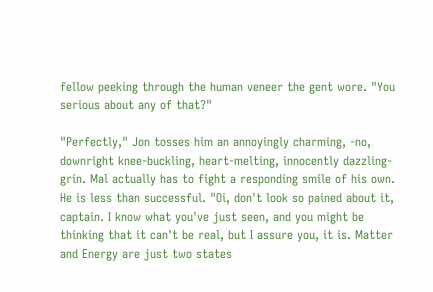fellow peeking through the human veneer the gent wore. "You serious about any of that?"

"Perfectly," Jon tosses him an annoyingly charming, -no, downright knee-buckling, heart-melting, innocently dazzling- grin. Mal actually has to fight a responding smile of his own. He is less than successful. "Oi, don't look so pained about it, captain. I know what you've just seen, and you might be thinking that it can't be real, but I assure you, it is. Matter and Energy are just two states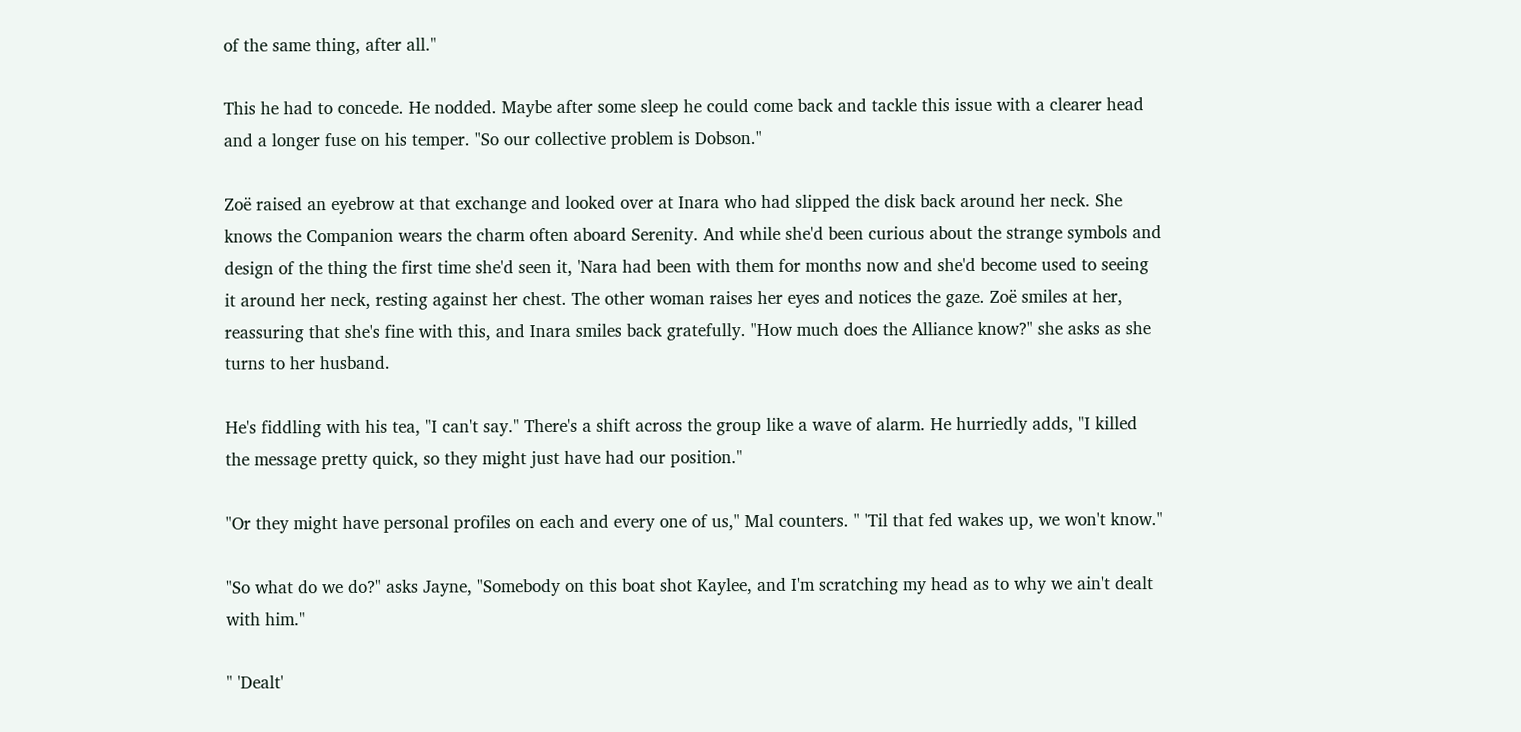of the same thing, after all."

This he had to concede. He nodded. Maybe after some sleep he could come back and tackle this issue with a clearer head and a longer fuse on his temper. "So our collective problem is Dobson."

Zoë raised an eyebrow at that exchange and looked over at Inara who had slipped the disk back around her neck. She knows the Companion wears the charm often aboard Serenity. And while she'd been curious about the strange symbols and design of the thing the first time she'd seen it, 'Nara had been with them for months now and she'd become used to seeing it around her neck, resting against her chest. The other woman raises her eyes and notices the gaze. Zoë smiles at her, reassuring that she's fine with this, and Inara smiles back gratefully. "How much does the Alliance know?" she asks as she turns to her husband.

He's fiddling with his tea, "I can't say." There's a shift across the group like a wave of alarm. He hurriedly adds, "I killed the message pretty quick, so they might just have had our position."

"Or they might have personal profiles on each and every one of us," Mal counters. " 'Til that fed wakes up, we won't know."

"So what do we do?" asks Jayne, "Somebody on this boat shot Kaylee, and I'm scratching my head as to why we ain't dealt with him."

" 'Dealt'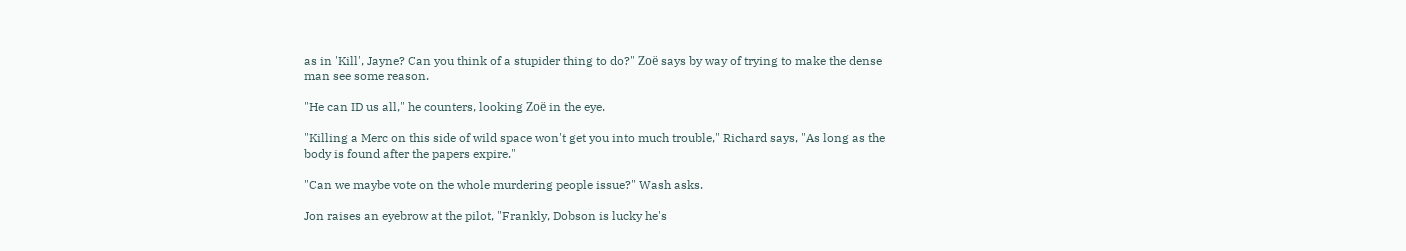as in 'Kill', Jayne? Can you think of a stupider thing to do?" Zoë says by way of trying to make the dense man see some reason.

"He can ID us all," he counters, looking Zoë in the eye.

"Killing a Merc on this side of wild space won't get you into much trouble," Richard says, "As long as the body is found after the papers expire."

"Can we maybe vote on the whole murdering people issue?" Wash asks.

Jon raises an eyebrow at the pilot, "Frankly, Dobson is lucky he's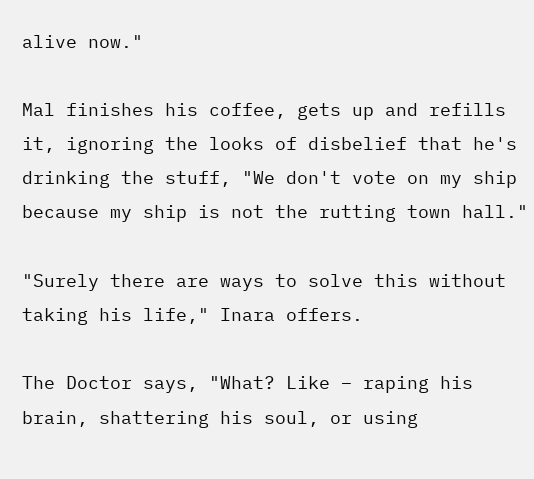alive now."

Mal finishes his coffee, gets up and refills it, ignoring the looks of disbelief that he's drinking the stuff, "We don't vote on my ship because my ship is not the rutting town hall."

"Surely there are ways to solve this without taking his life," Inara offers.

The Doctor says, "What? Like – raping his brain, shattering his soul, or using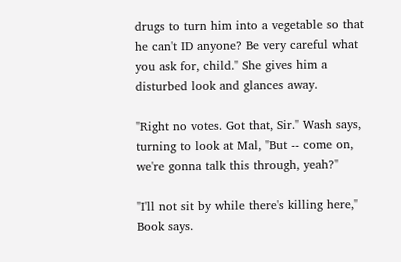drugs to turn him into a vegetable so that he can't ID anyone? Be very careful what you ask for, child." She gives him a disturbed look and glances away.

"Right no votes. Got that, Sir." Wash says, turning to look at Mal, "But -- come on, we're gonna talk this through, yeah?"

"I'll not sit by while there's killing here," Book says.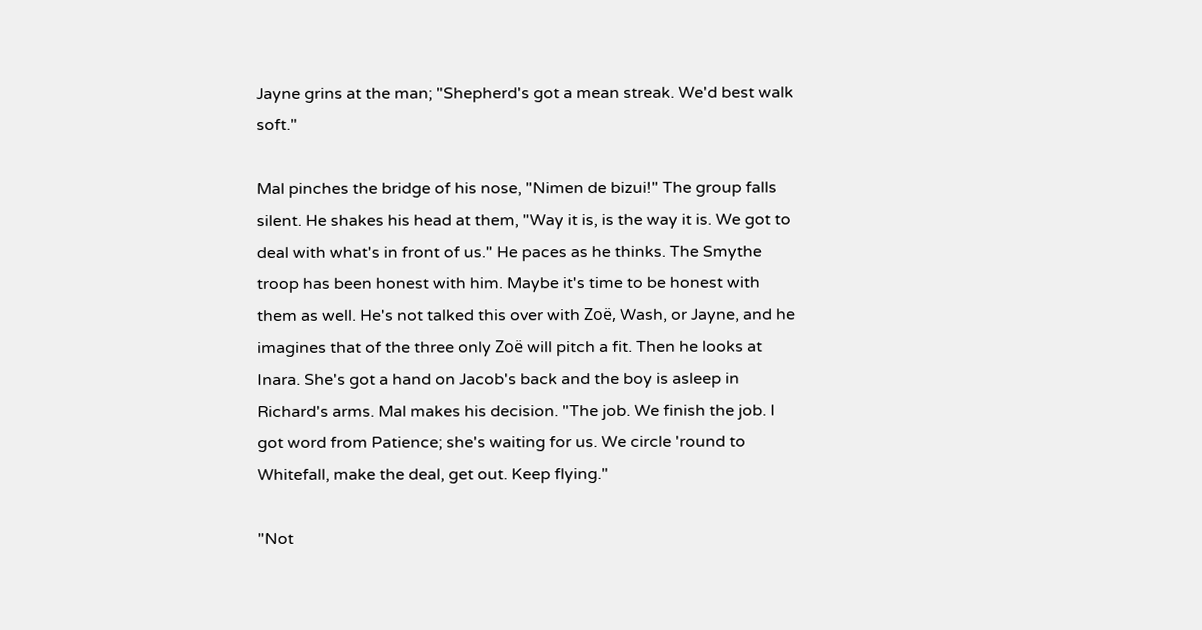Jayne grins at the man; "Shepherd's got a mean streak. We'd best walk soft."

Mal pinches the bridge of his nose, "Nimen de bizui!" The group falls silent. He shakes his head at them, "Way it is, is the way it is. We got to deal with what's in front of us." He paces as he thinks. The Smythe troop has been honest with him. Maybe it's time to be honest with them as well. He's not talked this over with Zoë, Wash, or Jayne, and he imagines that of the three only Zoë will pitch a fit. Then he looks at Inara. She's got a hand on Jacob's back and the boy is asleep in Richard's arms. Mal makes his decision. "The job. We finish the job. I got word from Patience; she's waiting for us. We circle 'round to Whitefall, make the deal, get out. Keep flying."

"Not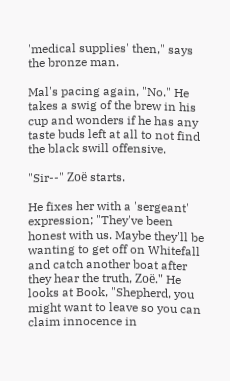'medical supplies' then," says the bronze man.

Mal's pacing again, "No." He takes a swig of the brew in his cup and wonders if he has any taste buds left at all to not find the black swill offensive.

"Sir--" Zoë starts.

He fixes her with a 'sergeant' expression; "They've been honest with us. Maybe they'll be wanting to get off on Whitefall and catch another boat after they hear the truth, Zoë." He looks at Book, "Shepherd, you might want to leave so you can claim innocence in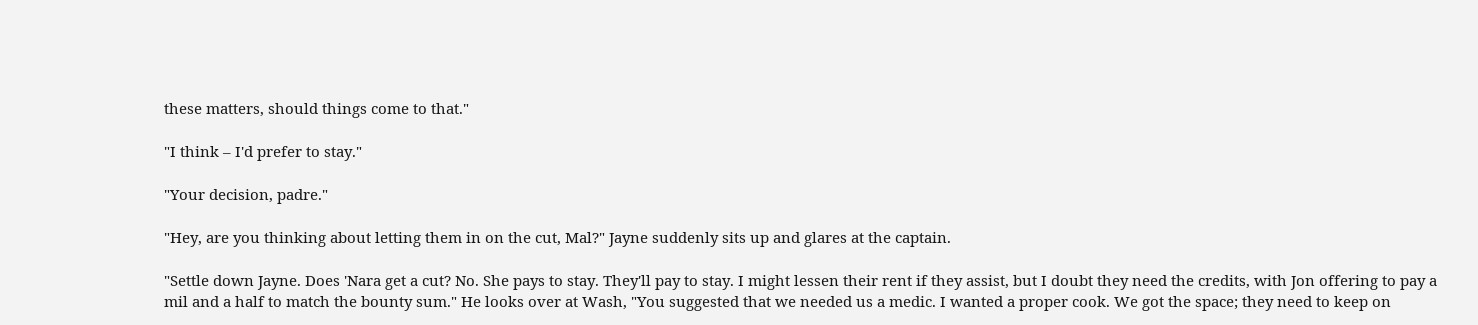these matters, should things come to that."

"I think – I'd prefer to stay."

"Your decision, padre."

"Hey, are you thinking about letting them in on the cut, Mal?" Jayne suddenly sits up and glares at the captain.

"Settle down Jayne. Does 'Nara get a cut? No. She pays to stay. They'll pay to stay. I might lessen their rent if they assist, but I doubt they need the credits, with Jon offering to pay a mil and a half to match the bounty sum." He looks over at Wash, "You suggested that we needed us a medic. I wanted a proper cook. We got the space; they need to keep on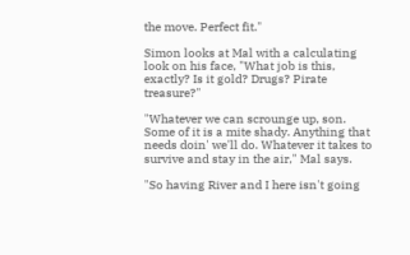the move. Perfect fit."

Simon looks at Mal with a calculating look on his face, "What job is this, exactly? Is it gold? Drugs? Pirate treasure?"

"Whatever we can scrounge up, son. Some of it is a mite shady. Anything that needs doin' we'll do. Whatever it takes to survive and stay in the air," Mal says.

"So having River and I here isn't going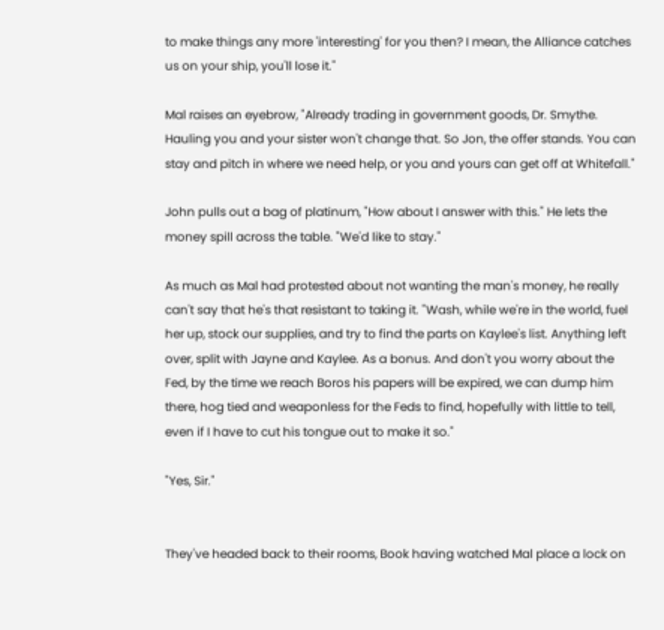to make things any more 'interesting' for you then? I mean, the Alliance catches us on your ship, you'll lose it."

Mal raises an eyebrow, "Already trading in government goods, Dr. Smythe. Hauling you and your sister won't change that. So Jon, the offer stands. You can stay and pitch in where we need help, or you and yours can get off at Whitefall."

John pulls out a bag of platinum, "How about I answer with this." He lets the money spill across the table. "We'd like to stay."

As much as Mal had protested about not wanting the man's money, he really can't say that he's that resistant to taking it. "Wash, while we're in the world, fuel her up, stock our supplies, and try to find the parts on Kaylee's list. Anything left over, split with Jayne and Kaylee. As a bonus. And don't you worry about the Fed, by the time we reach Boros his papers will be expired, we can dump him there, hog tied and weaponless for the Feds to find, hopefully with little to tell, even if I have to cut his tongue out to make it so."

"Yes, Sir."


They've headed back to their rooms, Book having watched Mal place a lock on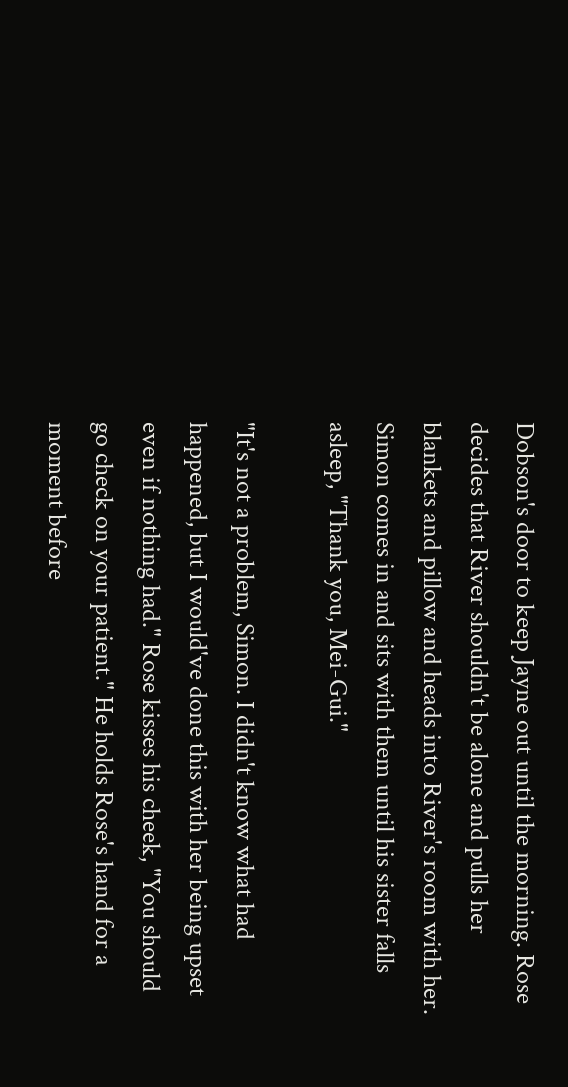Dobson's door to keep Jayne out until the morning. Rose decides that River shouldn't be alone and pulls her blankets and pillow and heads into River's room with her. Simon comes in and sits with them until his sister falls asleep, "Thank you, Mei-Gui."

"It's not a problem, Simon. I didn't know what had happened, but I would've done this with her being upset even if nothing had." Rose kisses his cheek, "You should go check on your patient." He holds Rose's hand for a moment before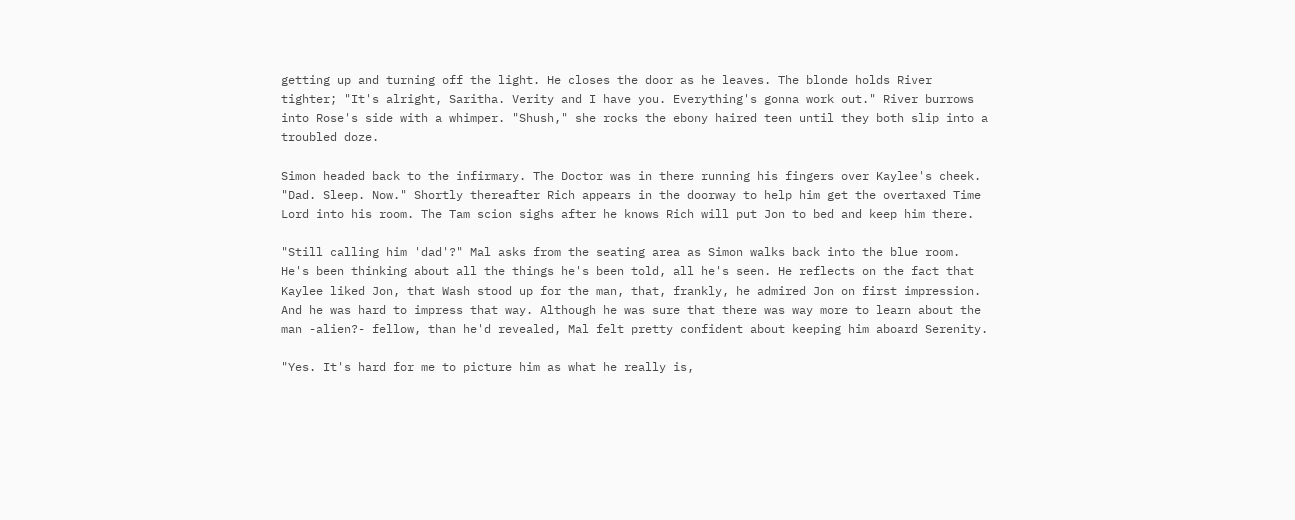getting up and turning off the light. He closes the door as he leaves. The blonde holds River tighter; "It's alright, Saritha. Verity and I have you. Everything's gonna work out." River burrows into Rose's side with a whimper. "Shush," she rocks the ebony haired teen until they both slip into a troubled doze.

Simon headed back to the infirmary. The Doctor was in there running his fingers over Kaylee's cheek. "Dad. Sleep. Now." Shortly thereafter Rich appears in the doorway to help him get the overtaxed Time Lord into his room. The Tam scion sighs after he knows Rich will put Jon to bed and keep him there.

"Still calling him 'dad'?" Mal asks from the seating area as Simon walks back into the blue room. He's been thinking about all the things he's been told, all he's seen. He reflects on the fact that Kaylee liked Jon, that Wash stood up for the man, that, frankly, he admired Jon on first impression. And he was hard to impress that way. Although he was sure that there was way more to learn about the man -alien?- fellow, than he'd revealed, Mal felt pretty confident about keeping him aboard Serenity.

"Yes. It's hard for me to picture him as what he really is,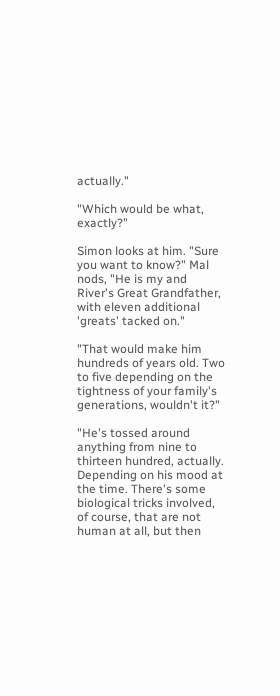actually."

"Which would be what, exactly?"

Simon looks at him. "Sure you want to know?" Mal nods, "He is my and River's Great Grandfather, with eleven additional 'greats' tacked on."

"That would make him hundreds of years old. Two to five depending on the tightness of your family's generations, wouldn't it?"

"He's tossed around anything from nine to thirteen hundred, actually. Depending on his mood at the time. There's some biological tricks involved, of course, that are not human at all, but then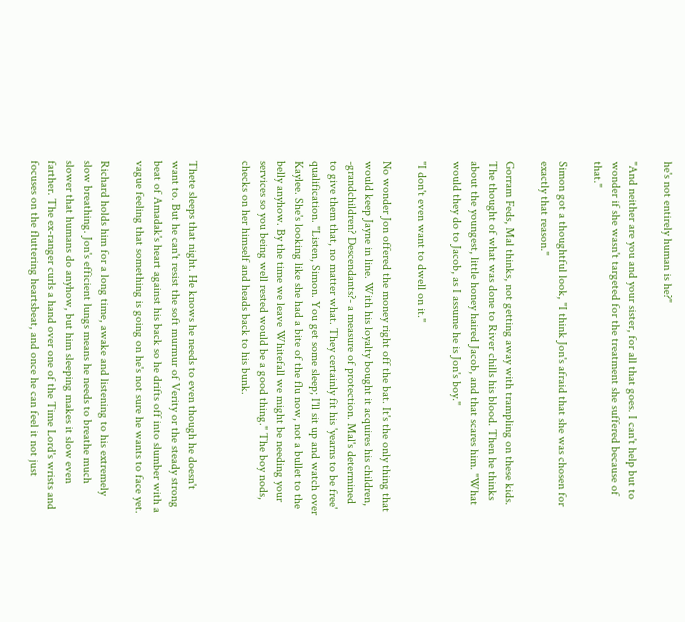he's not entirely human is he?"

"And neither are you and your sister, for all that goes. I can't help but to wonder if she wasn't targeted for the treatment she suffered because of that."

Simon got a thoughtful look, "I think Jon's afraid that she was chosen for exactly that reason."

Gorram Feds, Mal thinks, not getting away with trampling on these kids. The thought of what was done to River chills his blood. Then he thinks about the youngest, little honey haired Jacob, and that scares him. "What would they do to Jacob, as I assume he is Jon's boy."

"I don't even want to dwell on it."

No wonder Jon offered the money right off the bat. It's the only thing that would keep Jayne in line. With his loyalty bought it acquires his children, -grandchildren? Descendants?- a measure of protection. Mal's determined to give them that, no matter what. They certainly fit his 'yearns to be free' qualification. "Listen, Simon. You get some sleep; I'll sit up and watch over Kaylee. She's looking like she had a bite of the flu now, not a bullet to the belly anyhow. By the time we leave Whitefall we might be needing your services so you being well rested would be a good thing." The boy nods, checks on her himself and heads back to his bunk.


Thete sleeps that night. He knows he needs to even though he doesn't want to. But he can't resist the soft murmur of Verity or the steady strong beat of Amadak's heart against his back so he drifts off into slumber with a vague feeling that something is going on he's not sure he wants to face yet.

Richard holds him for a long time, awake and listening to his extremely slow breathing. Jon's efficient lungs means he needs to breathe much slower that humans do anyhow, but him sleeping makes it slow even farther. The ex-ranger curls a hand over one of the Time Lord's wrists and focuses on the fluttering heartsbeat, and once he can feel it not just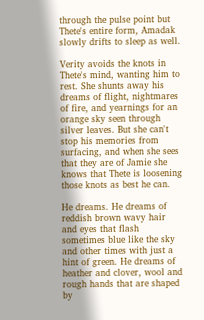through the pulse point but Thete's entire form, Amadak slowly drifts to sleep as well.

Verity avoids the knots in Thete's mind, wanting him to rest. She shunts away his dreams of flight, nightmares of fire, and yearnings for an orange sky seen through silver leaves. But she can't stop his memories from surfacing, and when she sees that they are of Jamie she knows that Thete is loosening those knots as best he can.

He dreams. He dreams of reddish brown wavy hair and eyes that flash sometimes blue like the sky and other times with just a hint of green. He dreams of heather and clover, wool and rough hands that are shaped by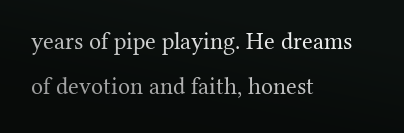years of pipe playing. He dreams of devotion and faith, honest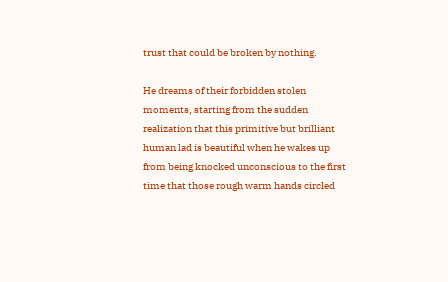trust that could be broken by nothing.

He dreams of their forbidden stolen moments, starting from the sudden realization that this primitive but brilliant human lad is beautiful when he wakes up from being knocked unconscious to the first time that those rough warm hands circled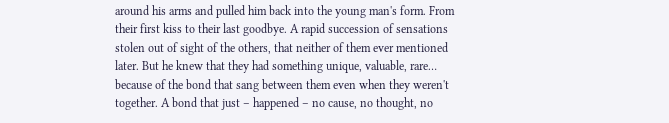around his arms and pulled him back into the young man's form. From their first kiss to their last goodbye. A rapid succession of sensations stolen out of sight of the others, that neither of them ever mentioned later. But he knew that they had something unique, valuable, rare… because of the bond that sang between them even when they weren't together. A bond that just – happened – no cause, no thought, no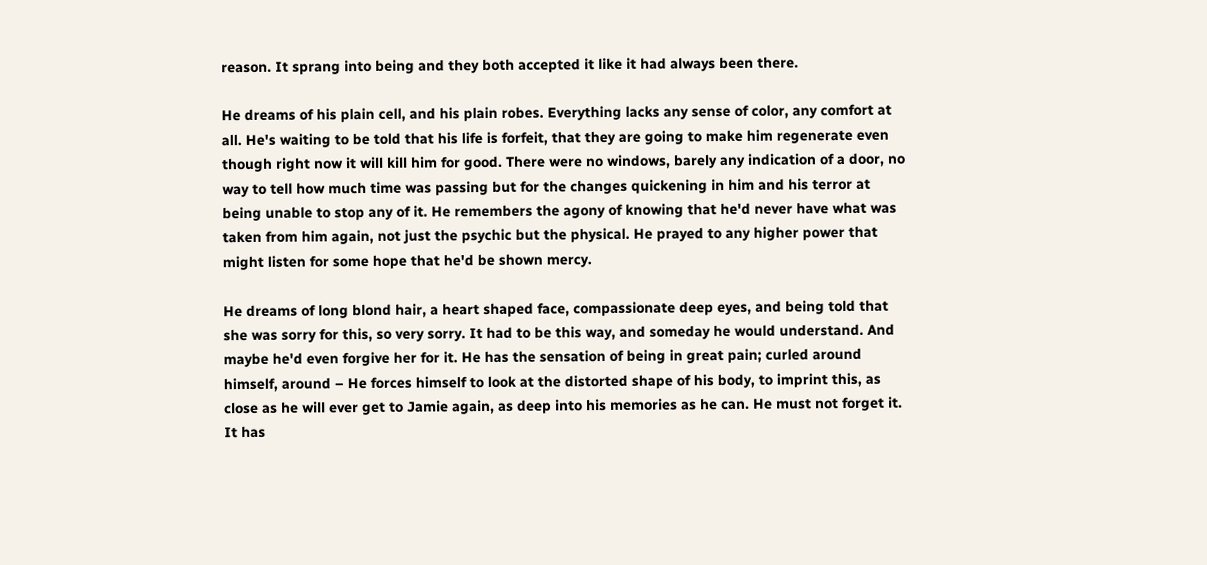reason. It sprang into being and they both accepted it like it had always been there.

He dreams of his plain cell, and his plain robes. Everything lacks any sense of color, any comfort at all. He's waiting to be told that his life is forfeit, that they are going to make him regenerate even though right now it will kill him for good. There were no windows, barely any indication of a door, no way to tell how much time was passing but for the changes quickening in him and his terror at being unable to stop any of it. He remembers the agony of knowing that he'd never have what was taken from him again, not just the psychic but the physical. He prayed to any higher power that might listen for some hope that he'd be shown mercy.

He dreams of long blond hair, a heart shaped face, compassionate deep eyes, and being told that she was sorry for this, so very sorry. It had to be this way, and someday he would understand. And maybe he'd even forgive her for it. He has the sensation of being in great pain; curled around himself, around – He forces himself to look at the distorted shape of his body, to imprint this, as close as he will ever get to Jamie again, as deep into his memories as he can. He must not forget it. It has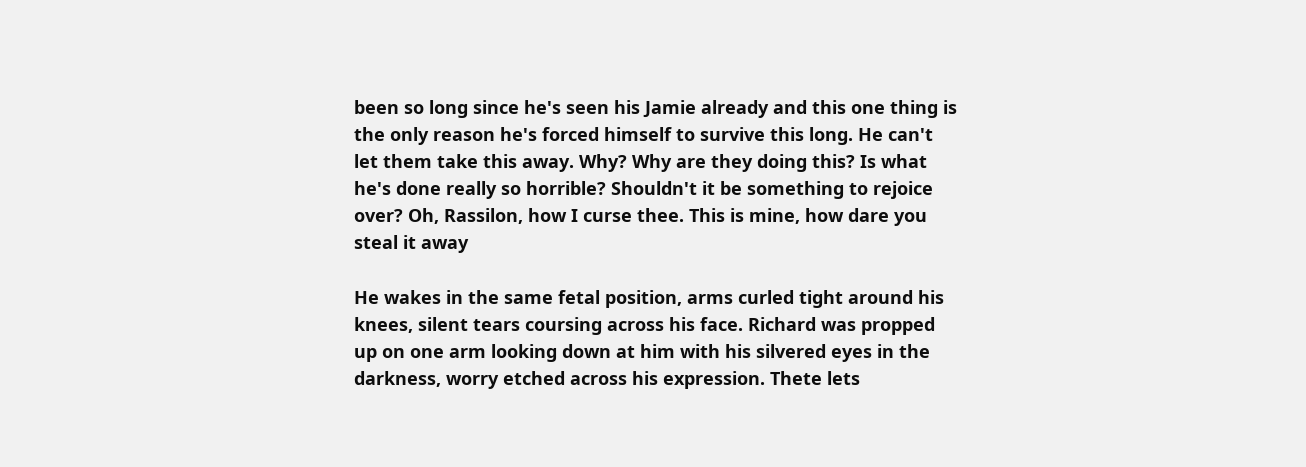been so long since he's seen his Jamie already and this one thing is the only reason he's forced himself to survive this long. He can't let them take this away. Why? Why are they doing this? Is what he's done really so horrible? Shouldn't it be something to rejoice over? Oh, Rassilon, how I curse thee. This is mine, how dare you steal it away

He wakes in the same fetal position, arms curled tight around his knees, silent tears coursing across his face. Richard was propped up on one arm looking down at him with his silvered eyes in the darkness, worry etched across his expression. Thete lets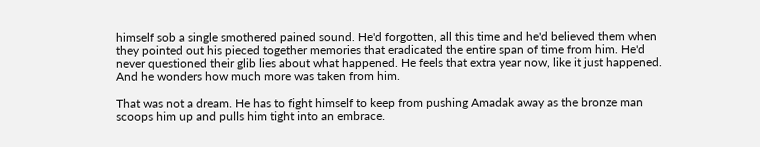himself sob a single smothered pained sound. He'd forgotten, all this time and he'd believed them when they pointed out his pieced together memories that eradicated the entire span of time from him. He'd never questioned their glib lies about what happened. He feels that extra year now, like it just happened. And he wonders how much more was taken from him.

That was not a dream. He has to fight himself to keep from pushing Amadak away as the bronze man scoops him up and pulls him tight into an embrace.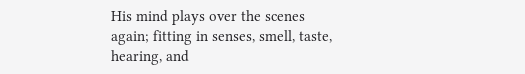His mind plays over the scenes again; fitting in senses, smell, taste, hearing, and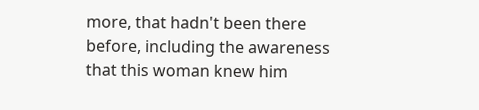more, that hadn't been there before, including the awareness that this woman knew him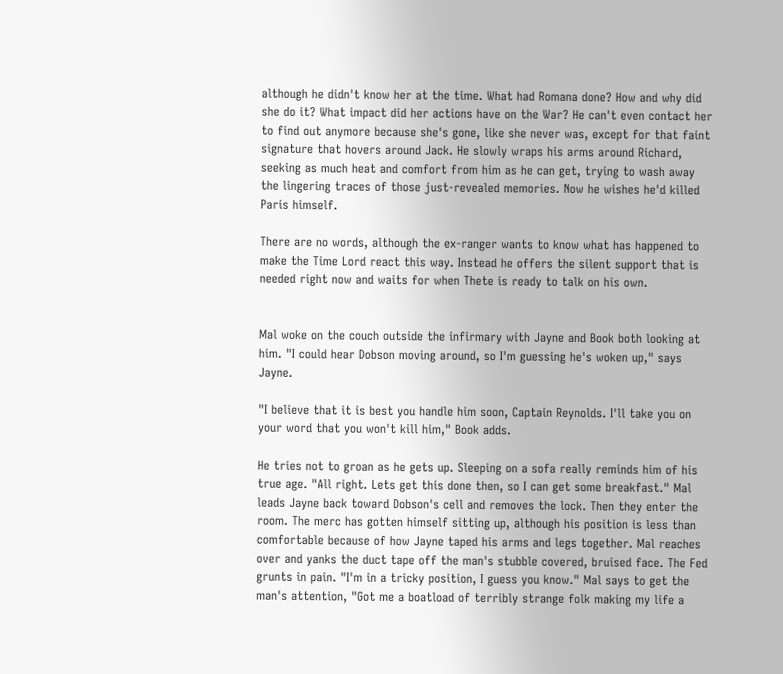although he didn't know her at the time. What had Romana done? How and why did she do it? What impact did her actions have on the War? He can't even contact her to find out anymore because she's gone, like she never was, except for that faint signature that hovers around Jack. He slowly wraps his arms around Richard, seeking as much heat and comfort from him as he can get, trying to wash away the lingering traces of those just-revealed memories. Now he wishes he'd killed Paris himself.

There are no words, although the ex-ranger wants to know what has happened to make the Time Lord react this way. Instead he offers the silent support that is needed right now and waits for when Thete is ready to talk on his own.


Mal woke on the couch outside the infirmary with Jayne and Book both looking at him. "I could hear Dobson moving around, so I'm guessing he's woken up," says Jayne.

"I believe that it is best you handle him soon, Captain Reynolds. I'll take you on your word that you won't kill him," Book adds.

He tries not to groan as he gets up. Sleeping on a sofa really reminds him of his true age. "All right. Lets get this done then, so I can get some breakfast." Mal leads Jayne back toward Dobson's cell and removes the lock. Then they enter the room. The merc has gotten himself sitting up, although his position is less than comfortable because of how Jayne taped his arms and legs together. Mal reaches over and yanks the duct tape off the man's stubble covered, bruised face. The Fed grunts in pain. "I'm in a tricky position, I guess you know." Mal says to get the man's attention, "Got me a boatload of terribly strange folk making my life a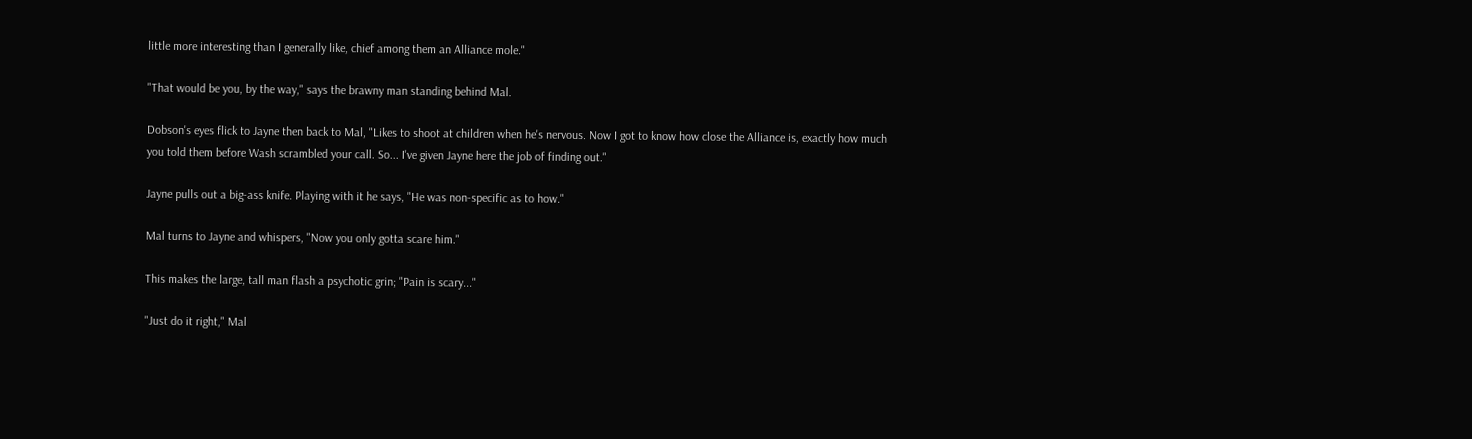little more interesting than I generally like, chief among them an Alliance mole."

"That would be you, by the way," says the brawny man standing behind Mal.

Dobson's eyes flick to Jayne then back to Mal, "Likes to shoot at children when he's nervous. Now I got to know how close the Alliance is, exactly how much you told them before Wash scrambled your call. So... I've given Jayne here the job of finding out."

Jayne pulls out a big-ass knife. Playing with it he says, "He was non-specific as to how."

Mal turns to Jayne and whispers, "Now you only gotta scare him."

This makes the large, tall man flash a psychotic grin; "Pain is scary..."

"Just do it right," Mal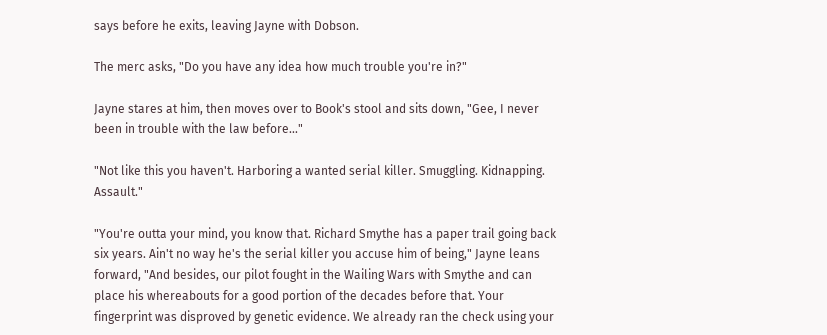says before he exits, leaving Jayne with Dobson.

The merc asks, "Do you have any idea how much trouble you're in?"

Jayne stares at him, then moves over to Book's stool and sits down, "Gee, I never been in trouble with the law before..."

"Not like this you haven't. Harboring a wanted serial killer. Smuggling. Kidnapping. Assault."

"You're outta your mind, you know that. Richard Smythe has a paper trail going back six years. Ain't no way he's the serial killer you accuse him of being," Jayne leans forward, "And besides, our pilot fought in the Wailing Wars with Smythe and can place his whereabouts for a good portion of the decades before that. Your fingerprint was disproved by genetic evidence. We already ran the check using your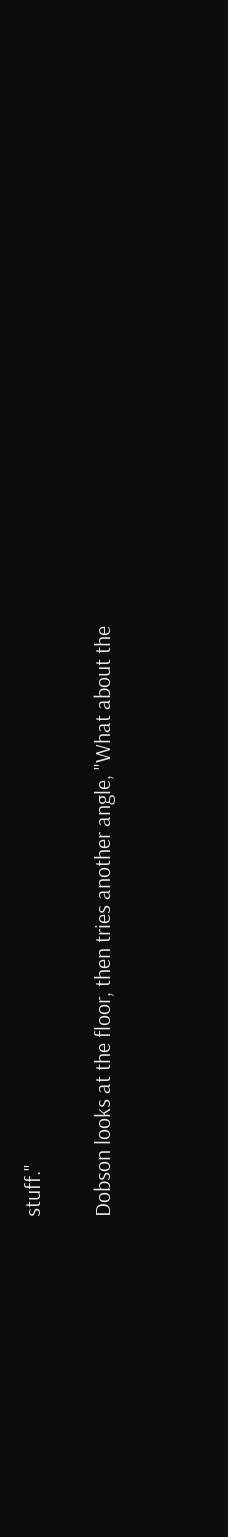stuff."

Dobson looks at the floor, then tries another angle, "What about the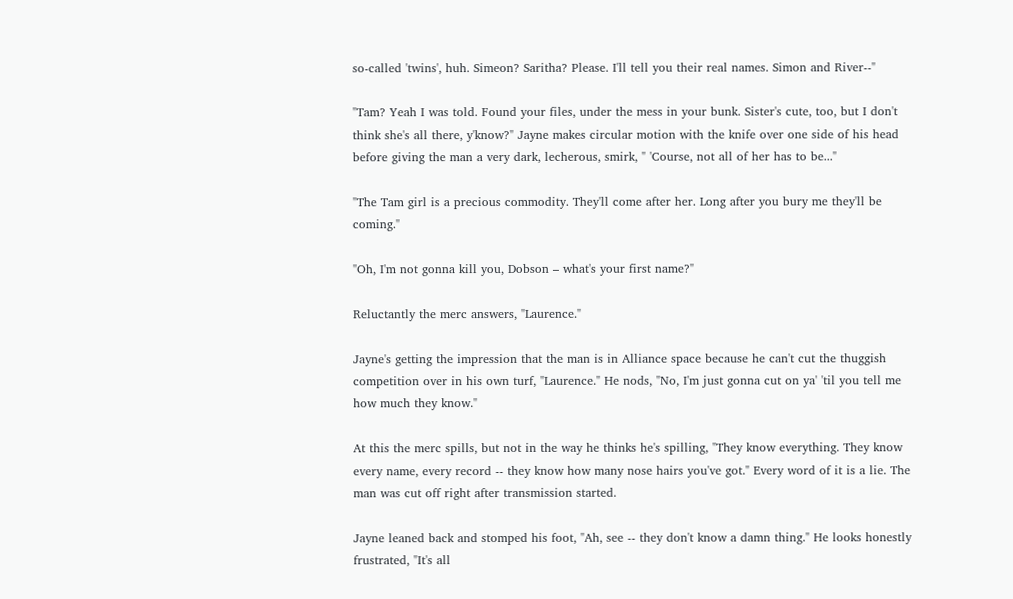so-called 'twins', huh. Simeon? Saritha? Please. I'll tell you their real names. Simon and River--"

"Tam? Yeah I was told. Found your files, under the mess in your bunk. Sister's cute, too, but I don't think she's all there, y'know?" Jayne makes circular motion with the knife over one side of his head before giving the man a very dark, lecherous, smirk, " 'Course, not all of her has to be..."

"The Tam girl is a precious commodity. They'll come after her. Long after you bury me they'll be coming."

"Oh, I'm not gonna kill you, Dobson – what's your first name?"

Reluctantly the merc answers, "Laurence."

Jayne's getting the impression that the man is in Alliance space because he can't cut the thuggish competition over in his own turf, "Laurence." He nods, "No, I'm just gonna cut on ya' 'til you tell me how much they know."

At this the merc spills, but not in the way he thinks he's spilling, "They know everything. They know every name, every record -- they know how many nose hairs you've got." Every word of it is a lie. The man was cut off right after transmission started.

Jayne leaned back and stomped his foot, "Ah, see -- they don't know a damn thing." He looks honestly frustrated, "It's all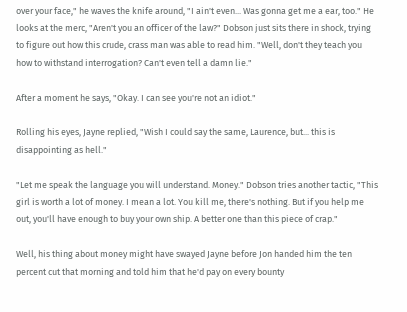over your face," he waves the knife around, "I ain't even... Was gonna get me a ear, too." He looks at the merc, "Aren't you an officer of the law?" Dobson just sits there in shock, trying to figure out how this crude, crass man was able to read him. "Well, don't they teach you how to withstand interrogation? Can't even tell a damn lie."

After a moment he says, "Okay. I can see you're not an idiot."

Rolling his eyes, Jayne replied, "Wish I could say the same, Laurence, but... this is disappointing as hell."

"Let me speak the language you will understand. Money." Dobson tries another tactic, "This girl is worth a lot of money. I mean a lot. You kill me, there's nothing. But if you help me out, you'll have enough to buy your own ship. A better one than this piece of crap."

Well, his thing about money might have swayed Jayne before Jon handed him the ten percent cut that morning and told him that he'd pay on every bounty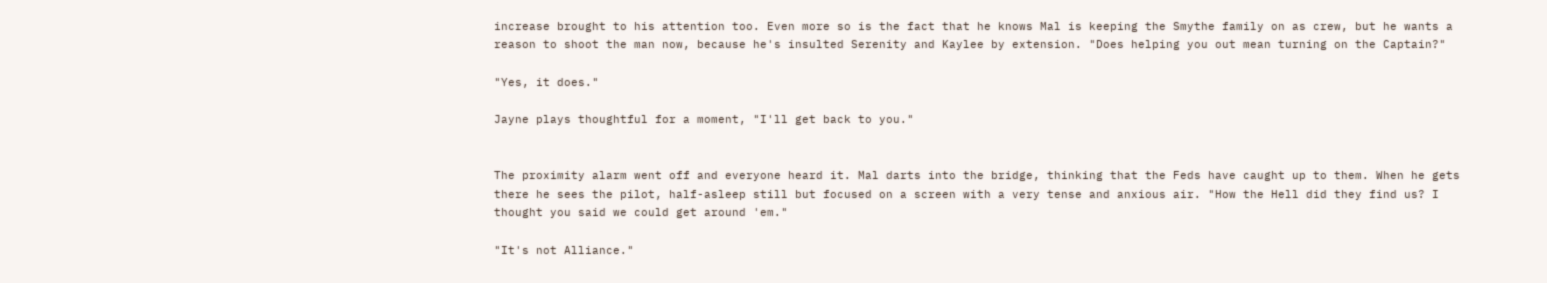increase brought to his attention too. Even more so is the fact that he knows Mal is keeping the Smythe family on as crew, but he wants a reason to shoot the man now, because he's insulted Serenity and Kaylee by extension. "Does helping you out mean turning on the Captain?"

"Yes, it does."

Jayne plays thoughtful for a moment, "I'll get back to you."


The proximity alarm went off and everyone heard it. Mal darts into the bridge, thinking that the Feds have caught up to them. When he gets there he sees the pilot, half-asleep still but focused on a screen with a very tense and anxious air. "How the Hell did they find us? I thought you said we could get around 'em."

"It's not Alliance."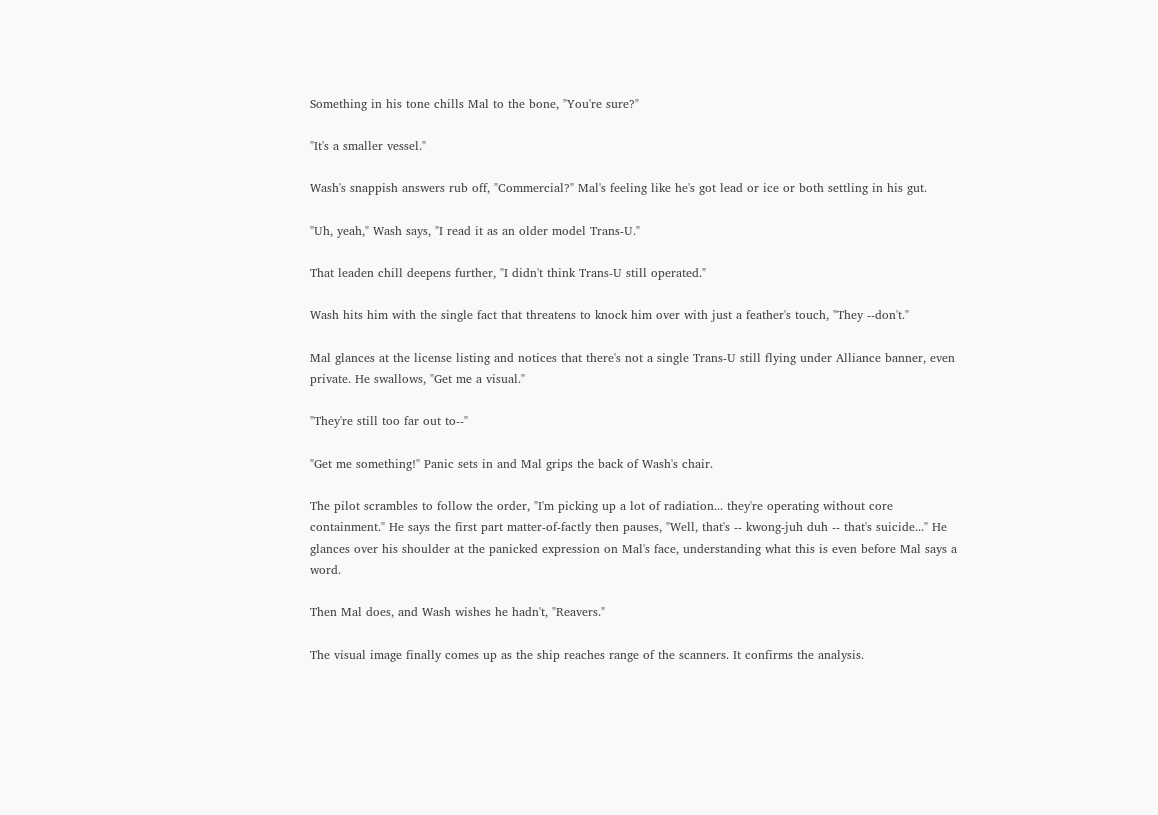Something in his tone chills Mal to the bone, "You're sure?"

"It's a smaller vessel."

Wash's snappish answers rub off, "Commercial?" Mal's feeling like he's got lead or ice or both settling in his gut.

"Uh, yeah," Wash says, "I read it as an older model Trans-U."

That leaden chill deepens further, "I didn't think Trans-U still operated."

Wash hits him with the single fact that threatens to knock him over with just a feather's touch, "They --don't."

Mal glances at the license listing and notices that there's not a single Trans-U still flying under Alliance banner, even private. He swallows, "Get me a visual."

"They're still too far out to--"

"Get me something!" Panic sets in and Mal grips the back of Wash's chair.

The pilot scrambles to follow the order, "I'm picking up a lot of radiation... they're operating without core containment." He says the first part matter-of-factly then pauses, "Well, that's -- kwong-juh duh -- that's suicide..." He glances over his shoulder at the panicked expression on Mal's face, understanding what this is even before Mal says a word.

Then Mal does, and Wash wishes he hadn't, "Reavers."

The visual image finally comes up as the ship reaches range of the scanners. It confirms the analysis.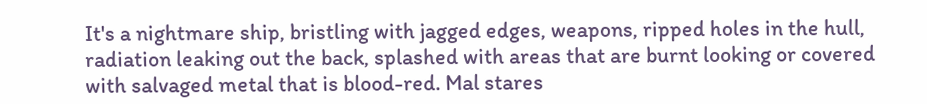It's a nightmare ship, bristling with jagged edges, weapons, ripped holes in the hull, radiation leaking out the back, splashed with areas that are burnt looking or covered with salvaged metal that is blood-red. Mal stares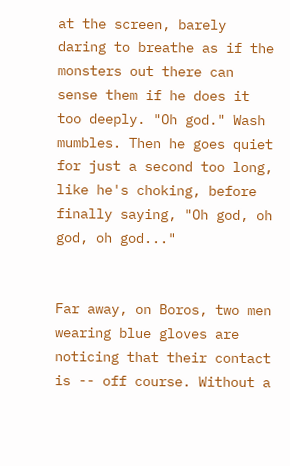at the screen, barely daring to breathe as if the monsters out there can sense them if he does it too deeply. "Oh god." Wash mumbles. Then he goes quiet for just a second too long, like he's choking, before finally saying, "Oh god, oh god, oh god..."


Far away, on Boros, two men wearing blue gloves are noticing that their contact is -- off course. Without a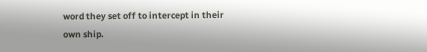word they set off to intercept in their own ship.